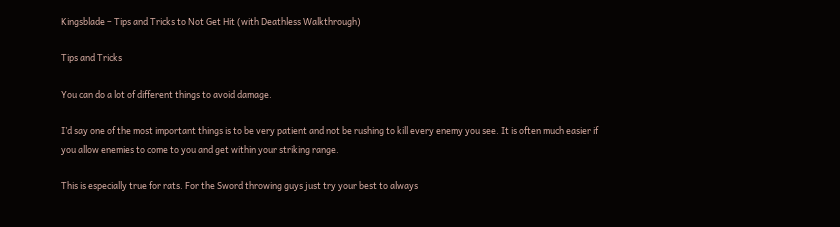Kingsblade – Tips and Tricks to Not Get Hit (with Deathless Walkthrough)

Tips and Tricks

You can do a lot of different things to avoid damage.

I’d say one of the most important things is to be very patient and not be rushing to kill every enemy you see. It is often much easier if you allow enemies to come to you and get within your striking range.

This is especially true for rats. For the Sword throwing guys just try your best to always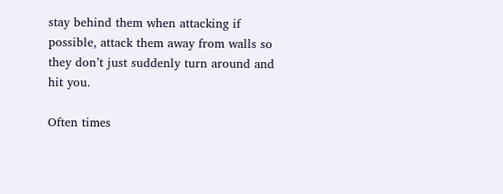stay behind them when attacking if possible, attack them away from walls so they don’t just suddenly turn around and hit you.

Often times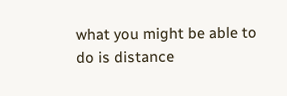what you might be able to do is distance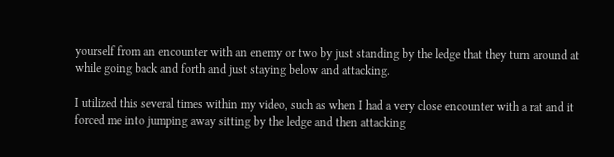yourself from an encounter with an enemy or two by just standing by the ledge that they turn around at while going back and forth and just staying below and attacking.

I utilized this several times within my video, such as when I had a very close encounter with a rat and it forced me into jumping away sitting by the ledge and then attacking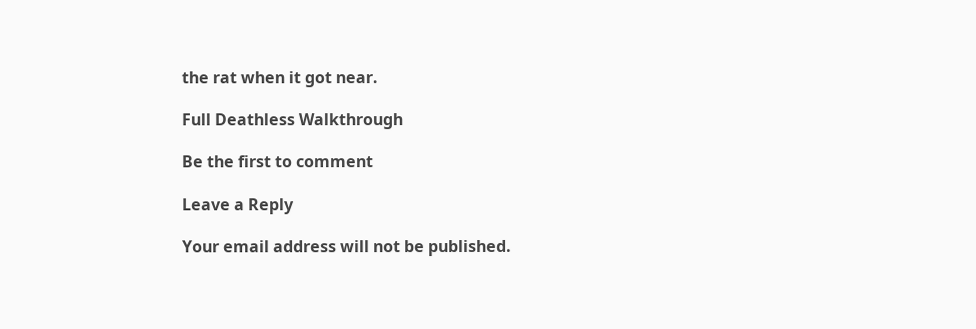the rat when it got near.

Full Deathless Walkthrough

Be the first to comment

Leave a Reply

Your email address will not be published.